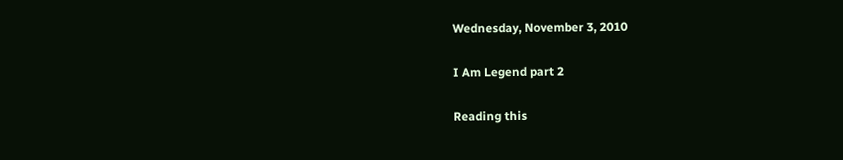Wednesday, November 3, 2010

I Am Legend part 2

Reading this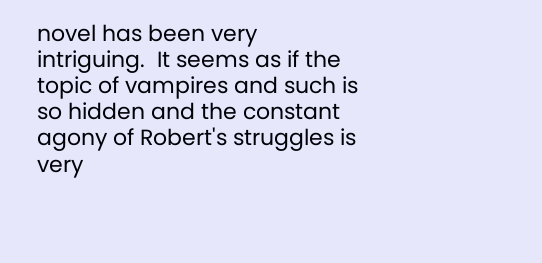novel has been very intriguing.  It seems as if the topic of vampires and such is so hidden and the constant agony of Robert's struggles is very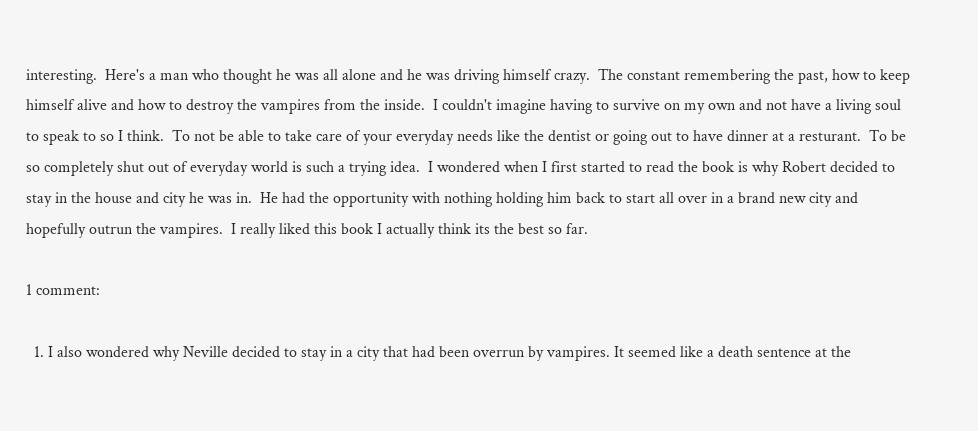interesting.  Here's a man who thought he was all alone and he was driving himself crazy.  The constant remembering the past, how to keep himself alive and how to destroy the vampires from the inside.  I couldn't imagine having to survive on my own and not have a living soul to speak to so I think.  To not be able to take care of your everyday needs like the dentist or going out to have dinner at a resturant.  To be so completely shut out of everyday world is such a trying idea.  I wondered when I first started to read the book is why Robert decided to stay in the house and city he was in.  He had the opportunity with nothing holding him back to start all over in a brand new city and hopefully outrun the vampires.  I really liked this book I actually think its the best so far.

1 comment:

  1. I also wondered why Neville decided to stay in a city that had been overrun by vampires. It seemed like a death sentence at the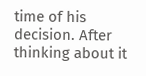time of his decision. After thinking about it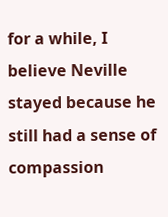for a while, I believe Neville stayed because he still had a sense of compassion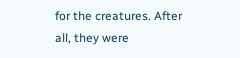for the creatures. After all, they were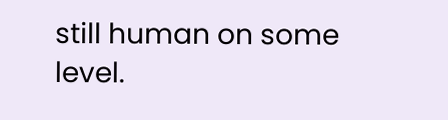still human on some level.